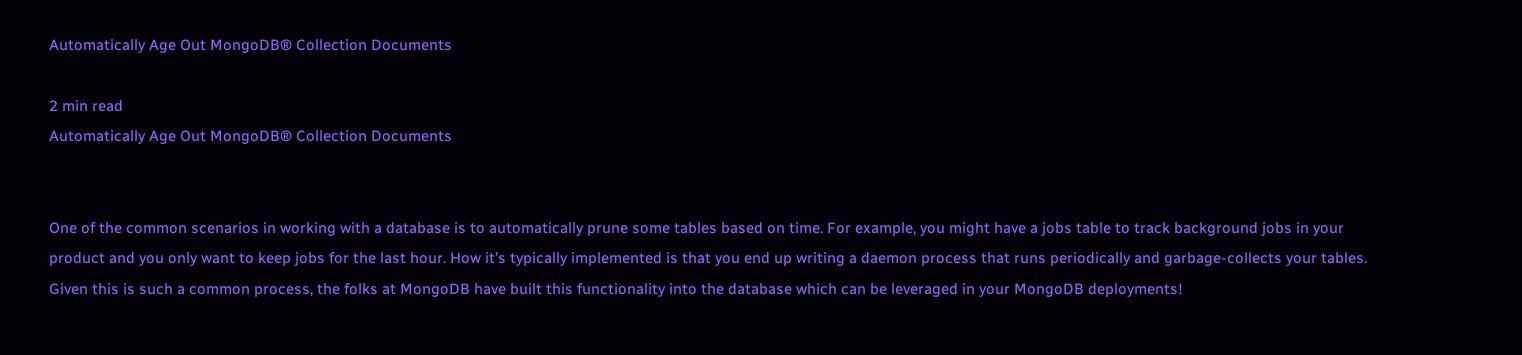Automatically Age Out MongoDB® Collection Documents

2 min read
Automatically Age Out MongoDB® Collection Documents


One of the common scenarios in working with a database is to automatically prune some tables based on time. For example, you might have a jobs table to track background jobs in your product and you only want to keep jobs for the last hour. How it’s typically implemented is that you end up writing a daemon process that runs periodically and garbage-collects your tables. Given this is such a common process, the folks at MongoDB have built this functionality into the database which can be leveraged in your MongoDB deployments!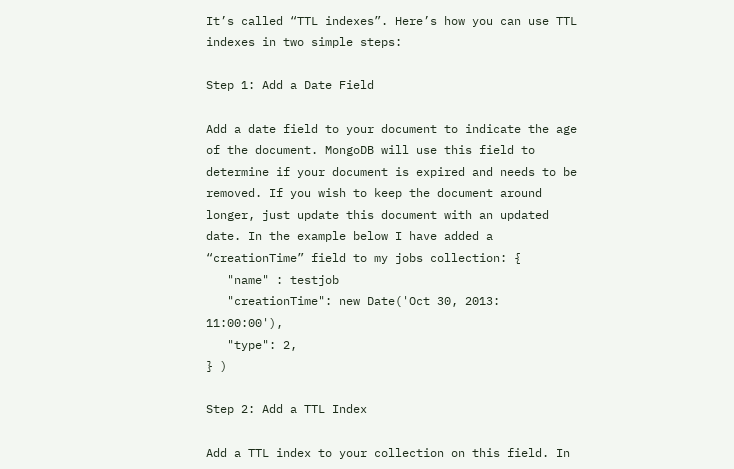It’s called “TTL indexes”. Here’s how you can use TTL indexes in two simple steps:

Step 1: Add a Date Field

Add a date field to your document to indicate the age of the document. MongoDB will use this field to determine if your document is expired and needs to be removed. If you wish to keep the document around longer, just update this document with an updated date. In the example below I have added a “creationTime” field to my jobs collection: {
   "name" : testjob
   "creationTime": new Date('Oct 30, 2013: 11:00:00'),
   "type": 2,
} )

Step 2: Add a TTL Index

Add a TTL index to your collection on this field. In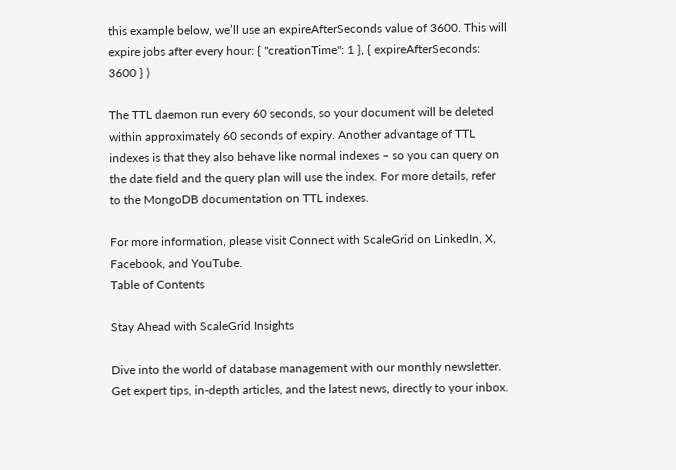this example below, we’ll use an expireAfterSeconds value of 3600. This will expire jobs after every hour: { "creationTime": 1 }, { expireAfterSeconds: 3600 } )

The TTL daemon run every 60 seconds, so your document will be deleted within approximately 60 seconds of expiry. Another advantage of TTL indexes is that they also behave like normal indexes – so you can query on the date field and the query plan will use the index. For more details, refer to the MongoDB documentation on TTL indexes.

For more information, please visit Connect with ScaleGrid on LinkedIn, X, Facebook, and YouTube.
Table of Contents

Stay Ahead with ScaleGrid Insights

Dive into the world of database management with our monthly newsletter. Get expert tips, in-depth articles, and the latest news, directly to your inbox.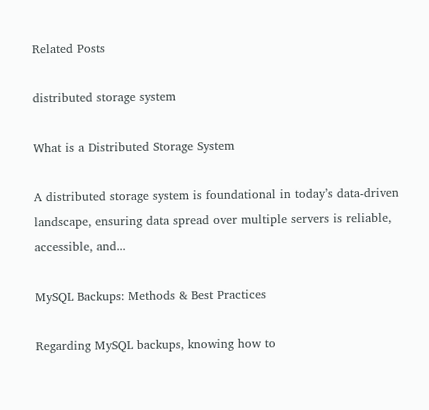Related Posts

distributed storage system

What is a Distributed Storage System

A distributed storage system is foundational in today’s data-driven landscape, ensuring data spread over multiple servers is reliable, accessible, and...

MySQL Backups: Methods & Best Practices

Regarding MySQL backups, knowing how to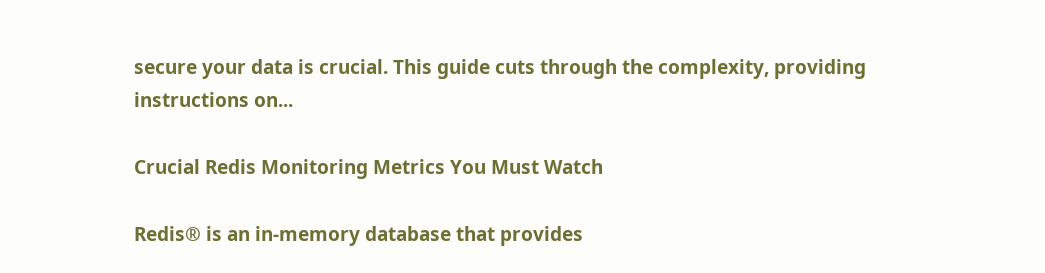secure your data is crucial. This guide cuts through the complexity, providing instructions on...

Crucial Redis Monitoring Metrics You Must Watch

Redis® is an in-memory database that provides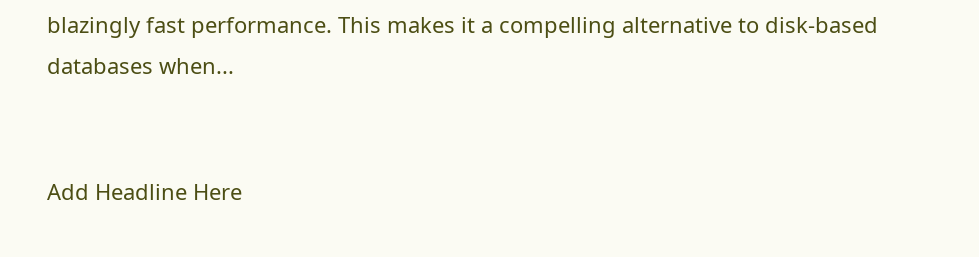blazingly fast performance. This makes it a compelling alternative to disk-based databases when...


Add Headline Here